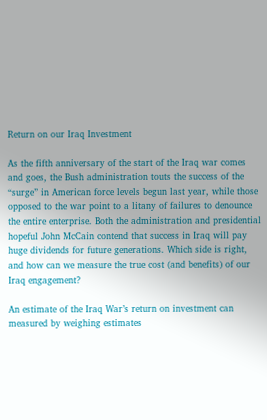Return on our Iraq Investment

As the fifth anniversary of the start of the Iraq war comes and goes, the Bush administration touts the success of the “surge” in American force levels begun last year, while those opposed to the war point to a litany of failures to denounce the entire enterprise. Both the administration and presidential hopeful John McCain contend that success in Iraq will pay huge dividends for future generations. Which side is right, and how can we measure the true cost (and benefits) of our Iraq engagement?

An estimate of the Iraq War’s return on investment can measured by weighing estimates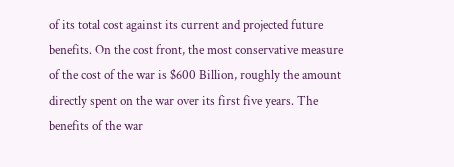of its total cost against its current and projected future benefits. On the cost front, the most conservative measure of the cost of the war is $600 Billion, roughly the amount directly spent on the war over its first five years. The benefits of the war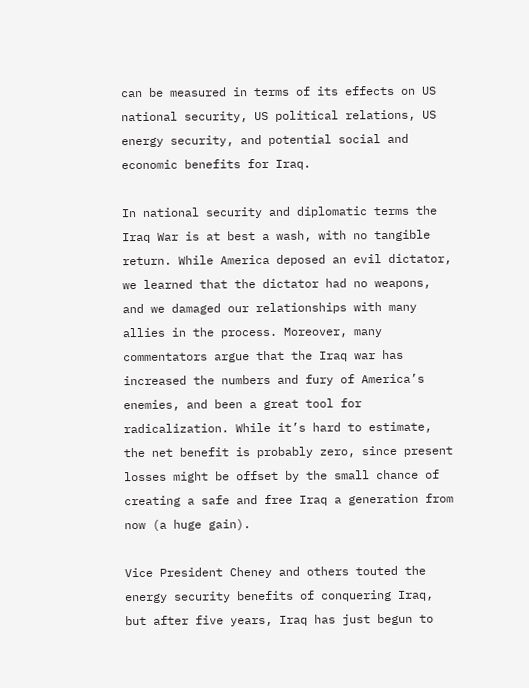can be measured in terms of its effects on US national security, US political relations, US energy security, and potential social and economic benefits for Iraq.

In national security and diplomatic terms the Iraq War is at best a wash, with no tangible return. While America deposed an evil dictator, we learned that the dictator had no weapons, and we damaged our relationships with many allies in the process. Moreover, many commentators argue that the Iraq war has increased the numbers and fury of America’s enemies, and been a great tool for radicalization. While it’s hard to estimate, the net benefit is probably zero, since present losses might be offset by the small chance of creating a safe and free Iraq a generation from now (a huge gain).

Vice President Cheney and others touted the energy security benefits of conquering Iraq, but after five years, Iraq has just begun to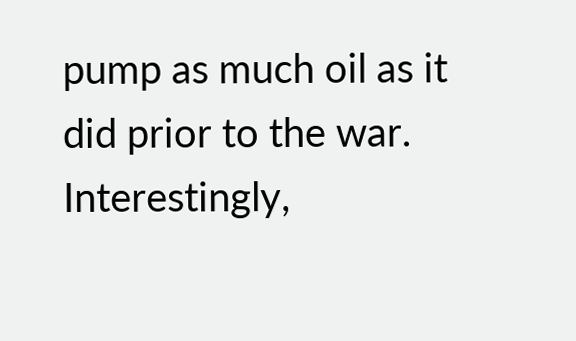pump as much oil as it did prior to the war. Interestingly,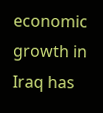economic growth in Iraq has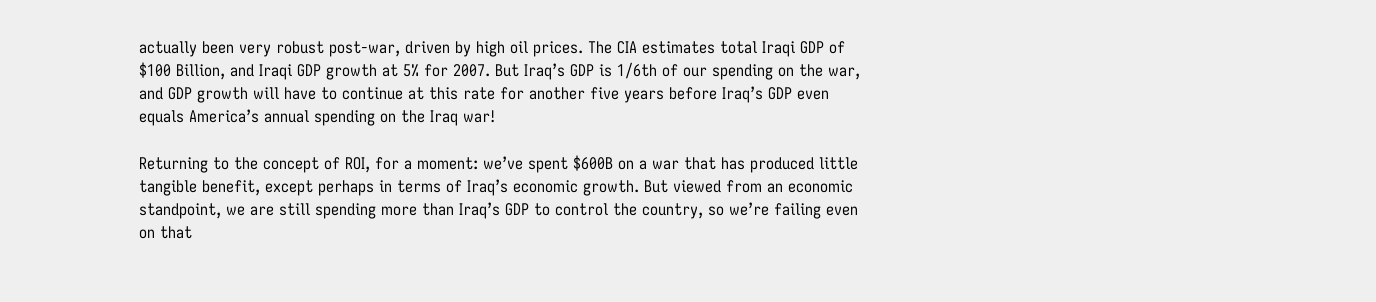actually been very robust post-war, driven by high oil prices. The CIA estimates total Iraqi GDP of $100 Billion, and Iraqi GDP growth at 5% for 2007. But Iraq’s GDP is 1/6th of our spending on the war, and GDP growth will have to continue at this rate for another five years before Iraq’s GDP even equals America’s annual spending on the Iraq war!

Returning to the concept of ROI, for a moment: we’ve spent $600B on a war that has produced little tangible benefit, except perhaps in terms of Iraq’s economic growth. But viewed from an economic standpoint, we are still spending more than Iraq’s GDP to control the country, so we’re failing even on that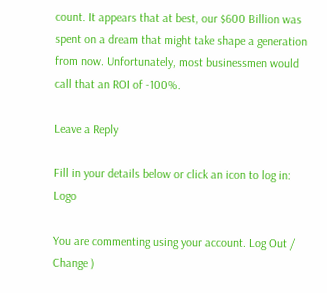count. It appears that at best, our $600 Billion was spent on a dream that might take shape a generation from now. Unfortunately, most businessmen would call that an ROI of -100%.

Leave a Reply

Fill in your details below or click an icon to log in: Logo

You are commenting using your account. Log Out /  Change )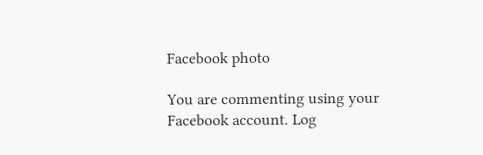Facebook photo

You are commenting using your Facebook account. Log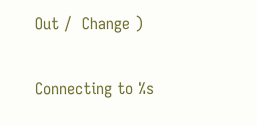Out /  Change )

Connecting to %s